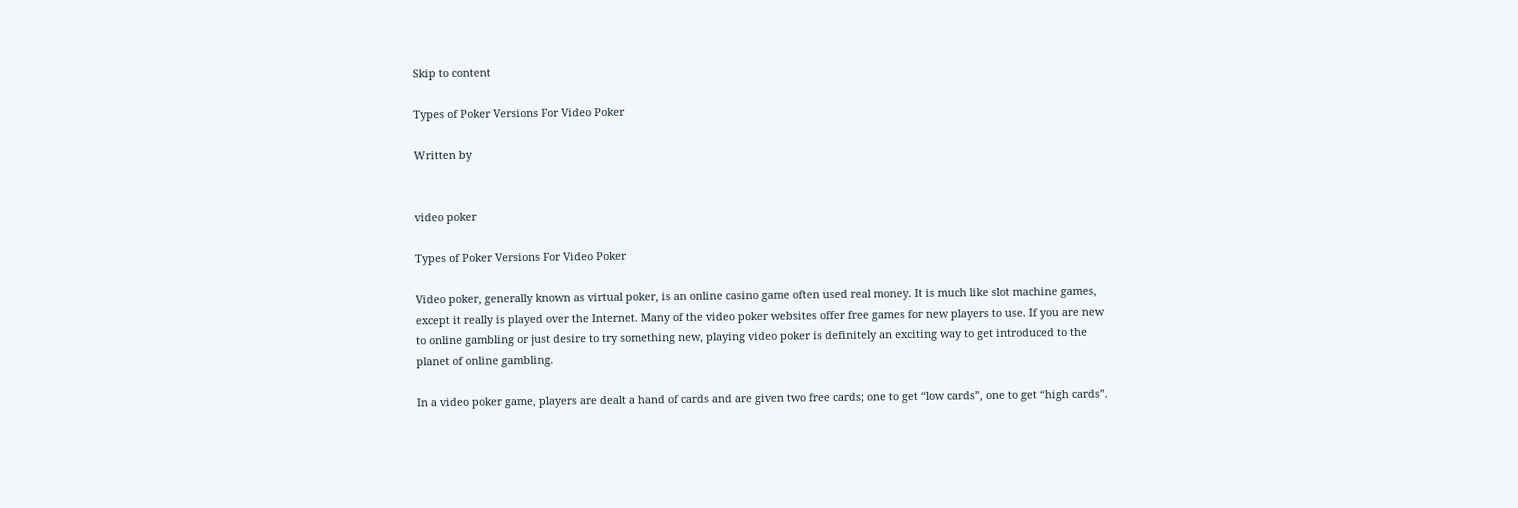Skip to content

Types of Poker Versions For Video Poker

Written by


video poker

Types of Poker Versions For Video Poker

Video poker, generally known as virtual poker, is an online casino game often used real money. It is much like slot machine games, except it really is played over the Internet. Many of the video poker websites offer free games for new players to use. If you are new to online gambling or just desire to try something new, playing video poker is definitely an exciting way to get introduced to the planet of online gambling.

In a video poker game, players are dealt a hand of cards and are given two free cards; one to get “low cards”, one to get “high cards”.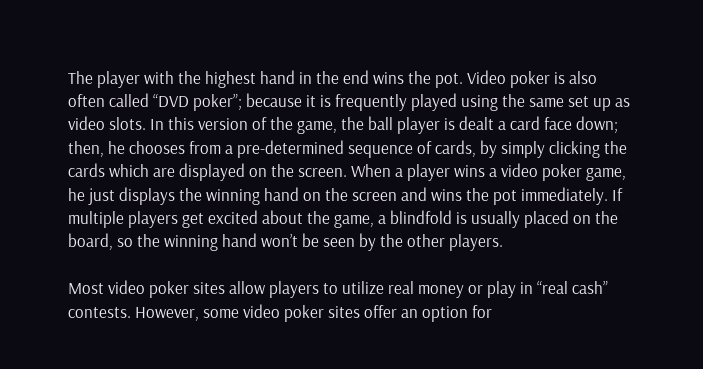The player with the highest hand in the end wins the pot. Video poker is also often called “DVD poker”; because it is frequently played using the same set up as video slots. In this version of the game, the ball player is dealt a card face down; then, he chooses from a pre-determined sequence of cards, by simply clicking the cards which are displayed on the screen. When a player wins a video poker game, he just displays the winning hand on the screen and wins the pot immediately. If multiple players get excited about the game, a blindfold is usually placed on the board, so the winning hand won’t be seen by the other players.

Most video poker sites allow players to utilize real money or play in “real cash” contests. However, some video poker sites offer an option for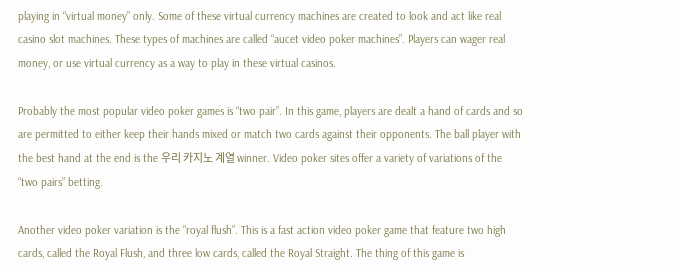playing in “virtual money” only. Some of these virtual currency machines are created to look and act like real casino slot machines. These types of machines are called “aucet video poker machines”. Players can wager real money, or use virtual currency as a way to play in these virtual casinos.

Probably the most popular video poker games is “two pair”. In this game, players are dealt a hand of cards and so are permitted to either keep their hands mixed or match two cards against their opponents. The ball player with the best hand at the end is the 우리 카지노 계열 winner. Video poker sites offer a variety of variations of the “two pairs” betting.

Another video poker variation is the “royal flush”. This is a fast action video poker game that feature two high cards, called the Royal Flush, and three low cards, called the Royal Straight. The thing of this game is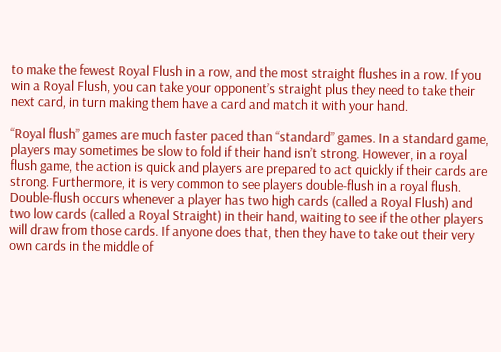to make the fewest Royal Flush in a row, and the most straight flushes in a row. If you win a Royal Flush, you can take your opponent’s straight plus they need to take their next card, in turn making them have a card and match it with your hand.

“Royal flush” games are much faster paced than “standard” games. In a standard game, players may sometimes be slow to fold if their hand isn’t strong. However, in a royal flush game, the action is quick and players are prepared to act quickly if their cards are strong. Furthermore, it is very common to see players double-flush in a royal flush. Double-flush occurs whenever a player has two high cards (called a Royal Flush) and two low cards (called a Royal Straight) in their hand, waiting to see if the other players will draw from those cards. If anyone does that, then they have to take out their very own cards in the middle of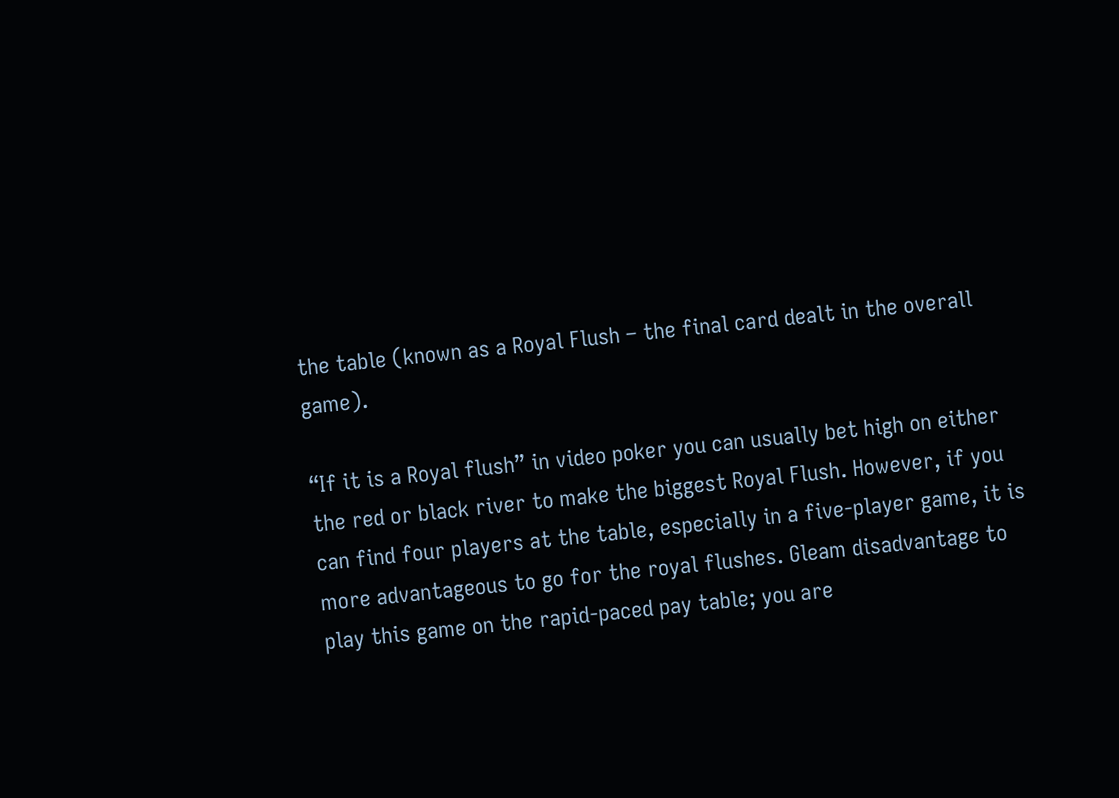the table (known as a Royal Flush – the final card dealt in the overall game).

“If it is a Royal flush” in video poker you can usually bet high on either the red or black river to make the biggest Royal Flush. However, if you can find four players at the table, especially in a five-player game, it is more advantageous to go for the royal flushes. Gleam disadvantage to play this game on the rapid-paced pay table; you are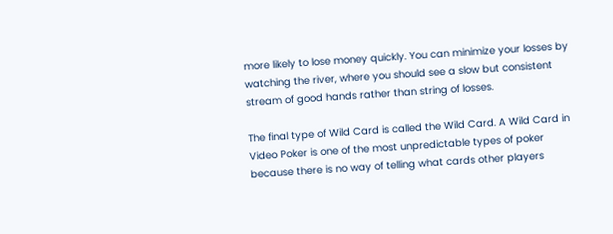more likely to lose money quickly. You can minimize your losses by watching the river, where you should see a slow but consistent stream of good hands rather than string of losses.

The final type of Wild Card is called the Wild Card. A Wild Card in Video Poker is one of the most unpredictable types of poker because there is no way of telling what cards other players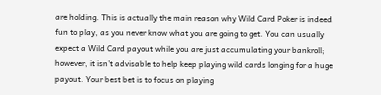are holding. This is actually the main reason why Wild Card Poker is indeed fun to play, as you never know what you are going to get. You can usually expect a Wild Card payout while you are just accumulating your bankroll; however, it isn’t advisable to help keep playing wild cards longing for a huge payout. Your best bet is to focus on playing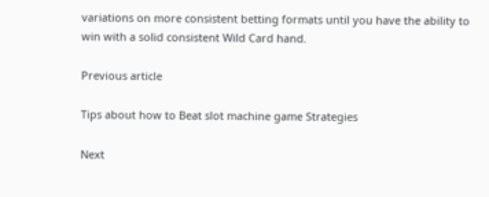variations on more consistent betting formats until you have the ability to win with a solid consistent Wild Card hand.

Previous article

Tips about how to Beat slot machine game Strategies

Next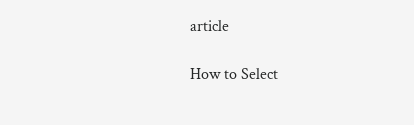article

How to Select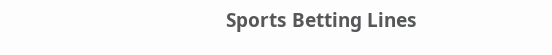Sports Betting Lines